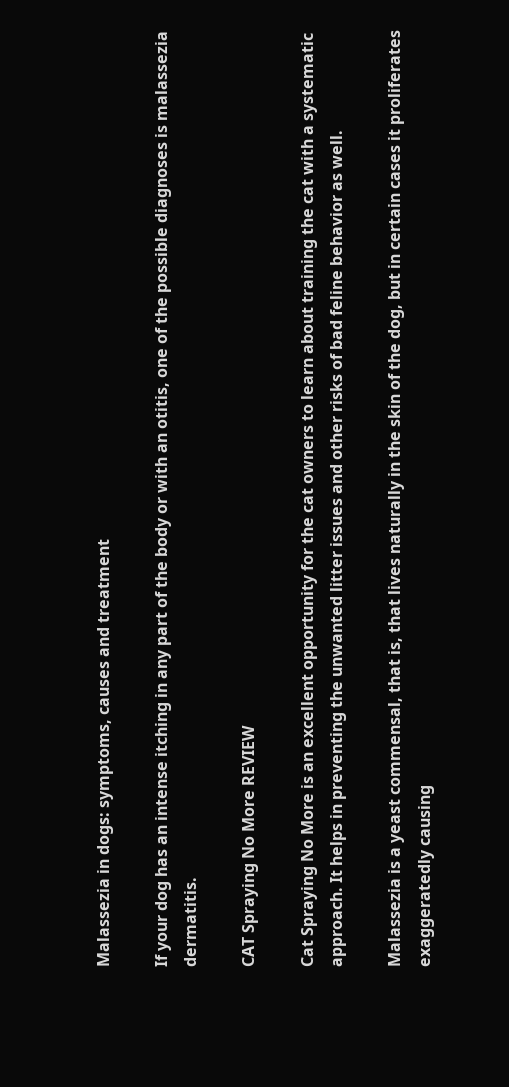Malassezia in dogs: symptoms, causes and treatment

If your dog has an intense itching in any part of the body or with an otitis, one of the possible diagnoses is malassezia dermatitis.

CAT Spraying No More REVIEW

Cat Spraying No More is an excellent opportunity for the cat owners to learn about training the cat with a systematic approach. It helps in preventing the unwanted litter issues and other risks of bad feline behavior as well.

Malassezia is a yeast commensal, that is, that lives naturally in the skin of the dog, but in certain cases it proliferates exaggeratedly causing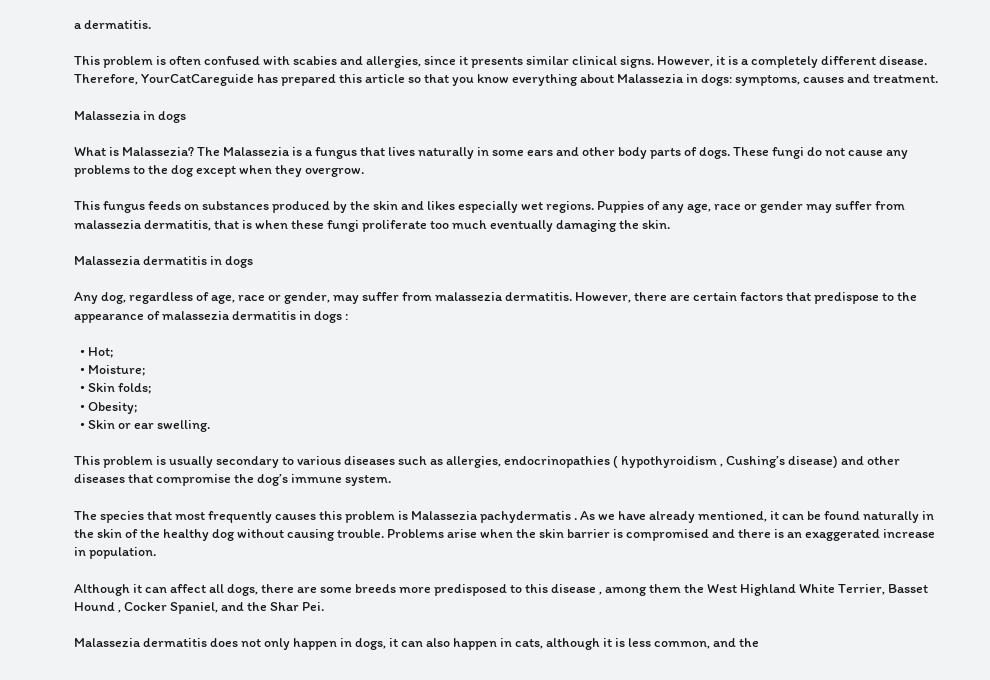a dermatitis.

This problem is often confused with scabies and allergies, since it presents similar clinical signs. However, it is a completely different disease. Therefore, YourCatCareguide has prepared this article so that you know everything about Malassezia in dogs: symptoms, causes and treatment.

Malassezia in dogs

What is Malassezia? The Malassezia is a fungus that lives naturally in some ears and other body parts of dogs. These fungi do not cause any problems to the dog except when they overgrow.

This fungus feeds on substances produced by the skin and likes especially wet regions. Puppies of any age, race or gender may suffer from malassezia dermatitis, that is when these fungi proliferate too much eventually damaging the skin.

Malassezia dermatitis in dogs

Any dog, regardless of age, race or gender, may suffer from malassezia dermatitis. However, there are certain factors that predispose to the appearance of malassezia dermatitis in dogs :

  • Hot;
  • Moisture;
  • Skin folds;
  • Obesity;
  • Skin or ear swelling.

This problem is usually secondary to various diseases such as allergies, endocrinopathies ( hypothyroidism , Cushing’s disease) and other diseases that compromise the dog’s immune system.

The species that most frequently causes this problem is Malassezia pachydermatis . As we have already mentioned, it can be found naturally in the skin of the healthy dog without causing trouble. Problems arise when the skin barrier is compromised and there is an exaggerated increase in population.

Although it can affect all dogs, there are some breeds more predisposed to this disease , among them the West Highland White Terrier, Basset Hound , Cocker Spaniel, and the Shar Pei.

Malassezia dermatitis does not only happen in dogs, it can also happen in cats, although it is less common, and the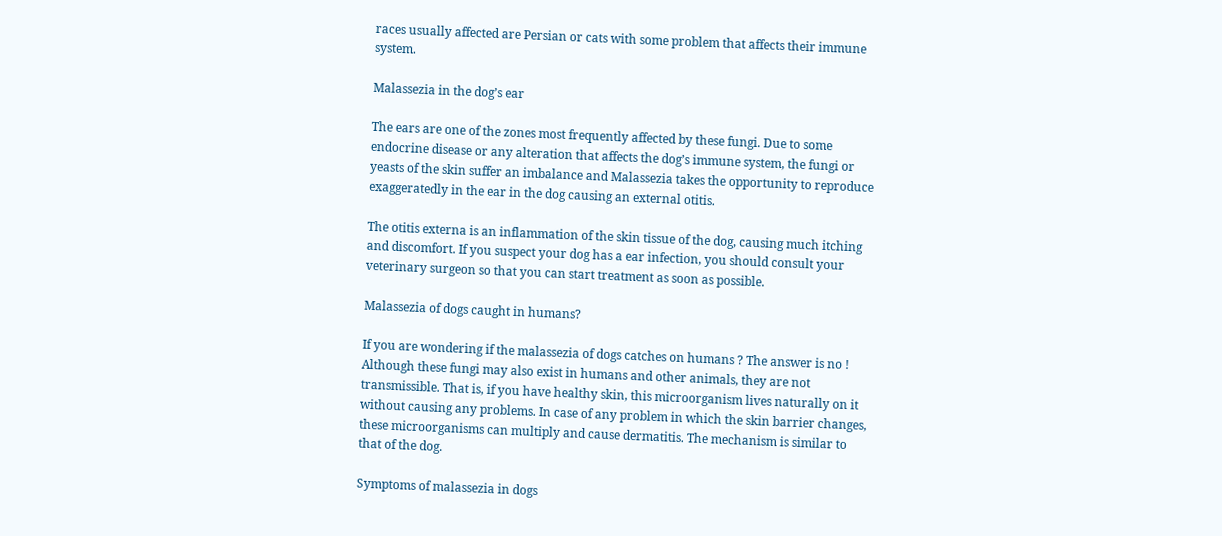races usually affected are Persian or cats with some problem that affects their immune system.

Malassezia in the dog’s ear

The ears are one of the zones most frequently affected by these fungi. Due to some endocrine disease or any alteration that affects the dog’s immune system, the fungi or yeasts of the skin suffer an imbalance and Malassezia takes the opportunity to reproduce exaggeratedly in the ear in the dog causing an external otitis.

The otitis externa is an inflammation of the skin tissue of the dog, causing much itching and discomfort. If you suspect your dog has a ear infection, you should consult your veterinary surgeon so that you can start treatment as soon as possible.

Malassezia of dogs caught in humans?

If you are wondering if the malassezia of dogs catches on humans ? The answer is no ! Although these fungi may also exist in humans and other animals, they are not transmissible. That is, if you have healthy skin, this microorganism lives naturally on it without causing any problems. In case of any problem in which the skin barrier changes, these microorganisms can multiply and cause dermatitis. The mechanism is similar to that of the dog.

Symptoms of malassezia in dogs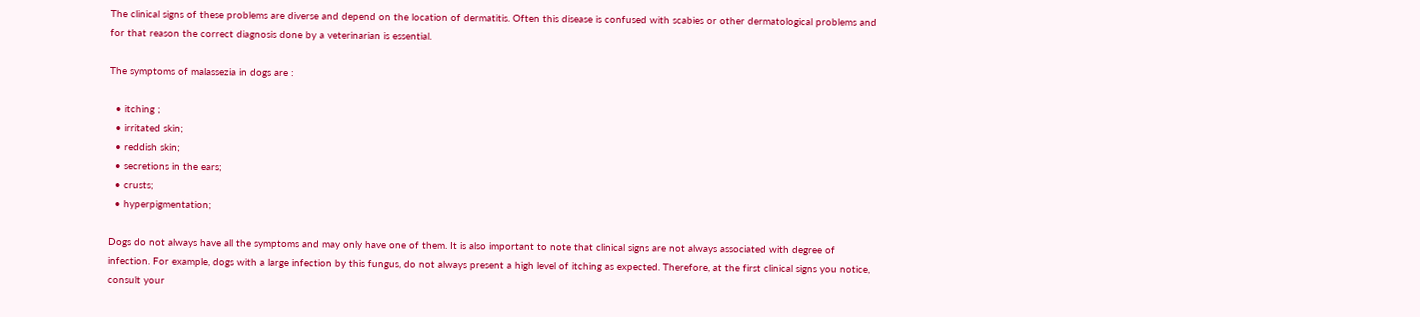The clinical signs of these problems are diverse and depend on the location of dermatitis. Often this disease is confused with scabies or other dermatological problems and for that reason the correct diagnosis done by a veterinarian is essential.

The symptoms of malassezia in dogs are :

  • itching ;
  • irritated skin;
  • reddish skin;
  • secretions in the ears;
  • crusts;
  • hyperpigmentation;

Dogs do not always have all the symptoms and may only have one of them. It is also important to note that clinical signs are not always associated with degree of infection. For example, dogs with a large infection by this fungus, do not always present a high level of itching as expected. Therefore, at the first clinical signs you notice, consult your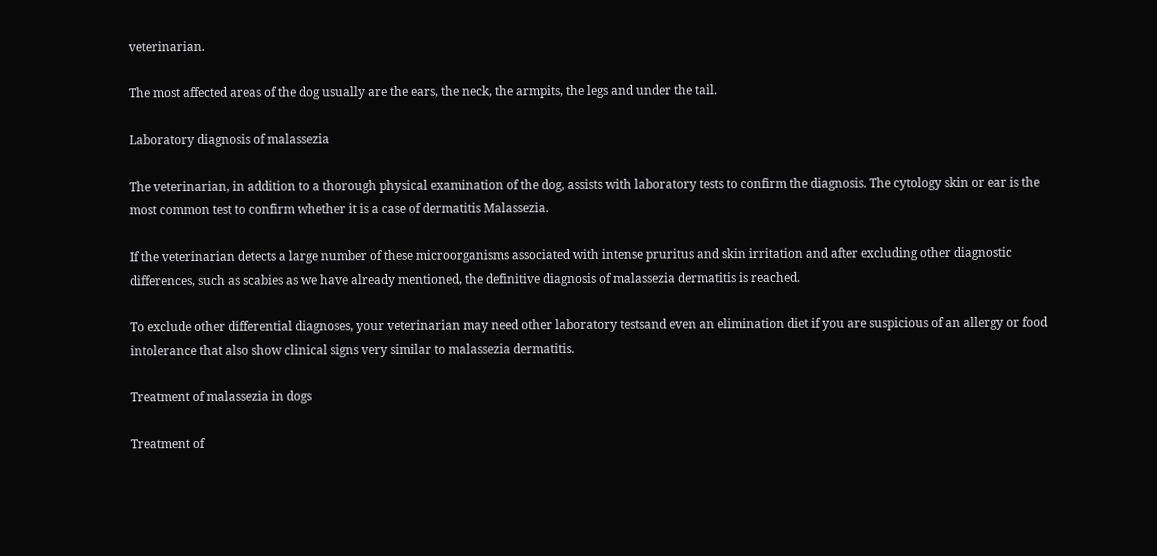veterinarian.

The most affected areas of the dog usually are the ears, the neck, the armpits, the legs and under the tail.

Laboratory diagnosis of malassezia

The veterinarian, in addition to a thorough physical examination of the dog, assists with laboratory tests to confirm the diagnosis. The cytology skin or ear is the most common test to confirm whether it is a case of dermatitis Malassezia.

If the veterinarian detects a large number of these microorganisms associated with intense pruritus and skin irritation and after excluding other diagnostic differences, such as scabies as we have already mentioned, the definitive diagnosis of malassezia dermatitis is reached.

To exclude other differential diagnoses, your veterinarian may need other laboratory testsand even an elimination diet if you are suspicious of an allergy or food intolerance that also show clinical signs very similar to malassezia dermatitis.

Treatment of malassezia in dogs

Treatment of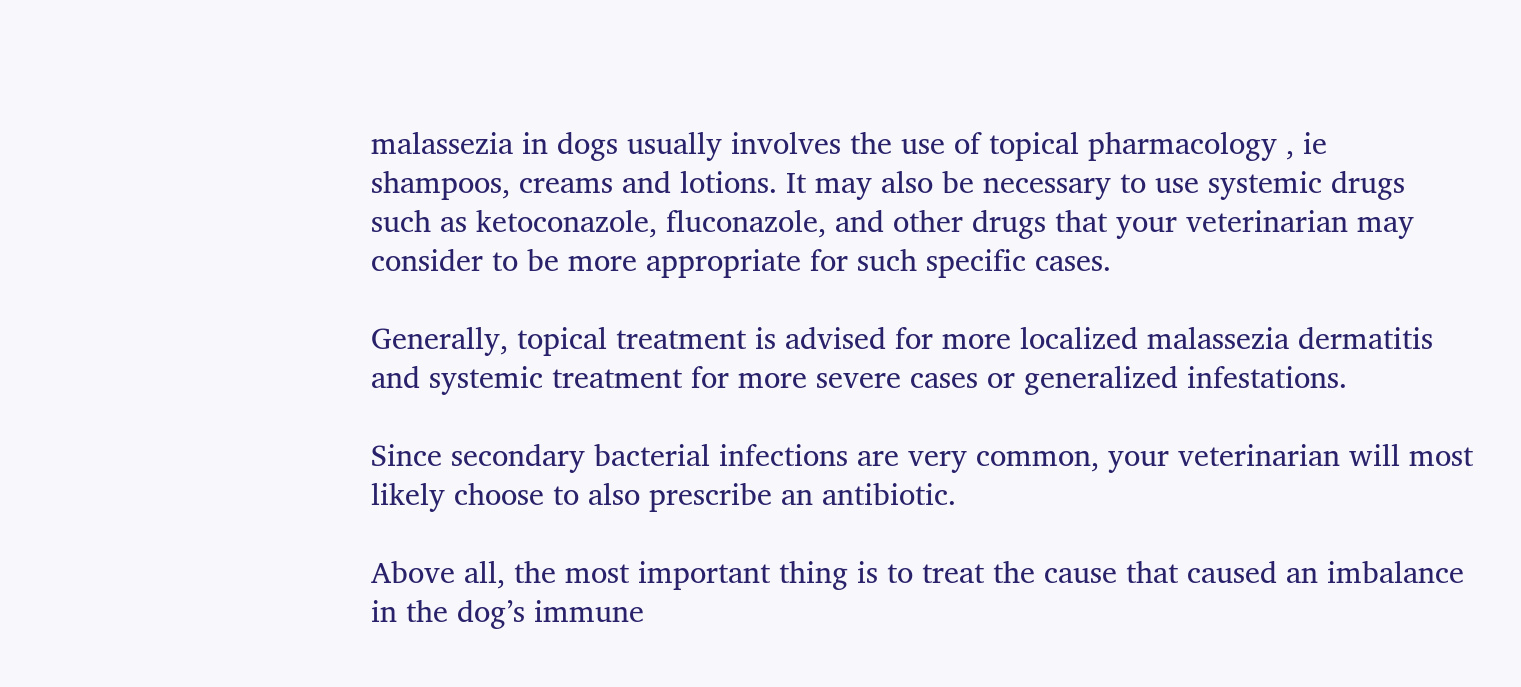malassezia in dogs usually involves the use of topical pharmacology , ie shampoos, creams and lotions. It may also be necessary to use systemic drugs such as ketoconazole, fluconazole, and other drugs that your veterinarian may consider to be more appropriate for such specific cases.

Generally, topical treatment is advised for more localized malassezia dermatitis and systemic treatment for more severe cases or generalized infestations.

Since secondary bacterial infections are very common, your veterinarian will most likely choose to also prescribe an antibiotic.

Above all, the most important thing is to treat the cause that caused an imbalance in the dog’s immune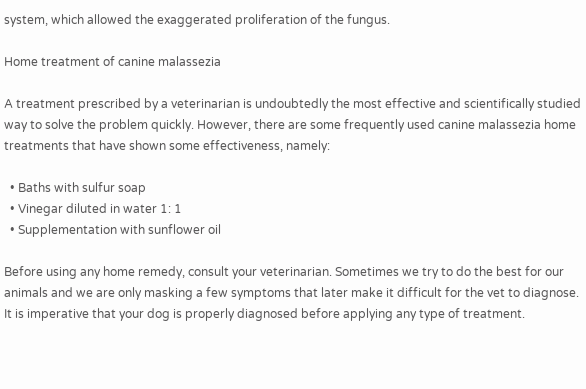system, which allowed the exaggerated proliferation of the fungus.

Home treatment of canine malassezia

A treatment prescribed by a veterinarian is undoubtedly the most effective and scientifically studied way to solve the problem quickly. However, there are some frequently used canine malassezia home treatments that have shown some effectiveness, namely:

  • Baths with sulfur soap
  • Vinegar diluted in water 1: 1
  • Supplementation with sunflower oil

Before using any home remedy, consult your veterinarian. Sometimes we try to do the best for our animals and we are only masking a few symptoms that later make it difficult for the vet to diagnose. It is imperative that your dog is properly diagnosed before applying any type of treatment.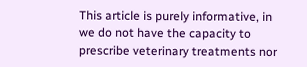This article is purely informative, in we do not have the capacity to prescribe veterinary treatments nor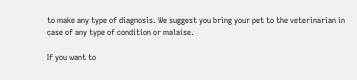to make any type of diagnosis. We suggest you bring your pet to the veterinarian in case of any type of condition or malaise.

If you want to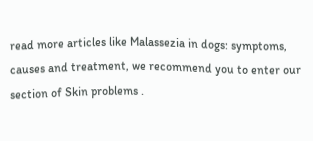read more articles like Malassezia in dogs: symptoms, causes and treatment, we recommend you to enter our section of Skin problems .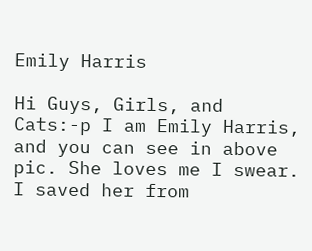Emily Harris

Hi Guys, Girls, and Cats:-p I am Emily Harris, and you can see in above pic. She loves me I swear. I saved her from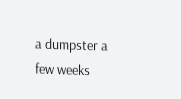a dumpster a few weeks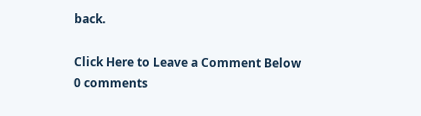back.

Click Here to Leave a Comment Below 0 comments